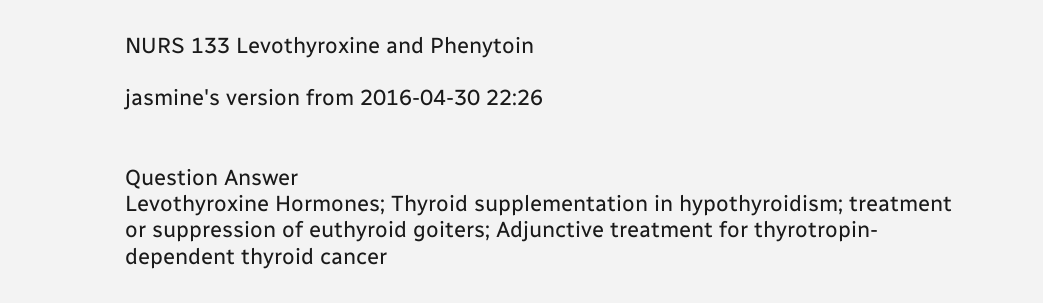NURS 133 Levothyroxine and Phenytoin

jasmine's version from 2016-04-30 22:26


Question Answer
Levothyroxine Hormones; Thyroid supplementation in hypothyroidism; treatment or suppression of euthyroid goiters; Adjunctive treatment for thyrotropin-dependent thyroid cancer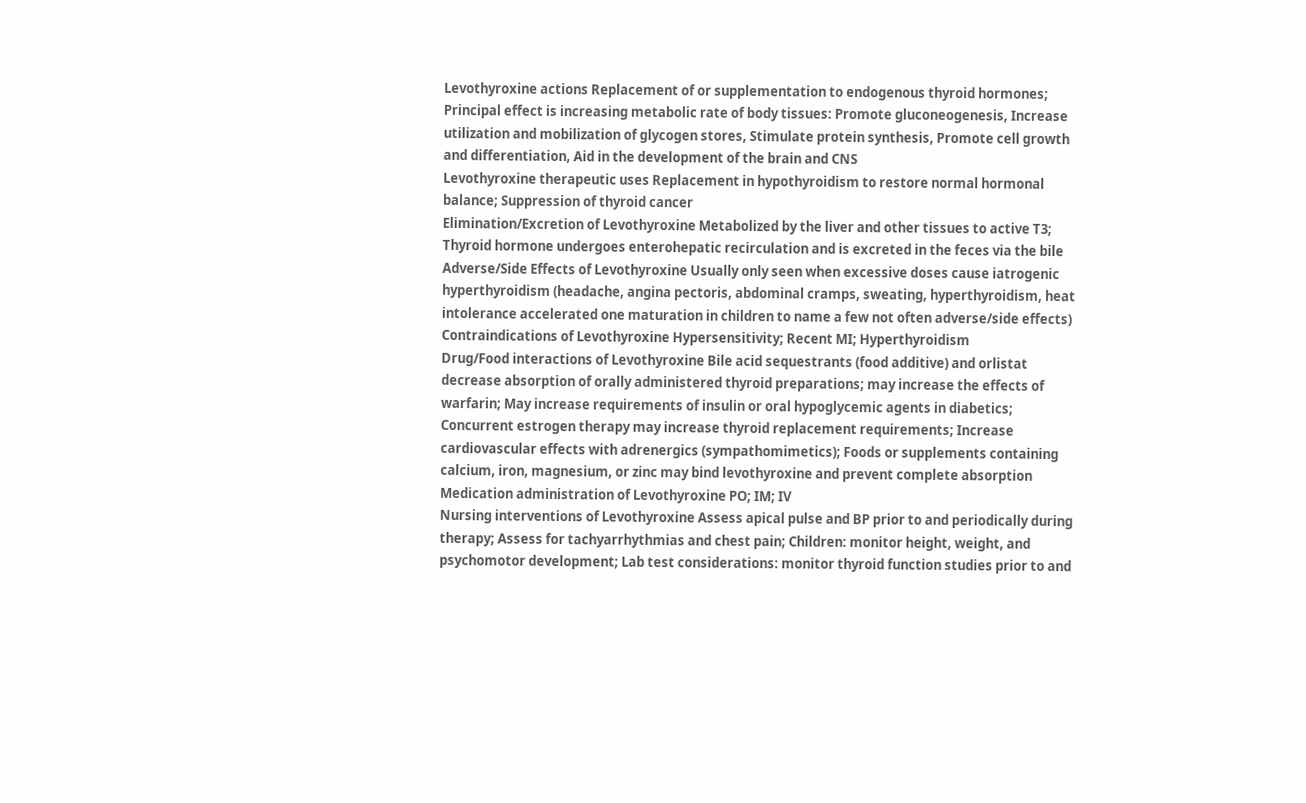Levothyroxine actions Replacement of or supplementation to endogenous thyroid hormones; Principal effect is increasing metabolic rate of body tissues: Promote gluconeogenesis, Increase utilization and mobilization of glycogen stores, Stimulate protein synthesis, Promote cell growth and differentiation, Aid in the development of the brain and CNS
Levothyroxine therapeutic uses Replacement in hypothyroidism to restore normal hormonal balance; Suppression of thyroid cancer
Elimination/Excretion of Levothyroxine Metabolized by the liver and other tissues to active T3; Thyroid hormone undergoes enterohepatic recirculation and is excreted in the feces via the bile
Adverse/Side Effects of Levothyroxine Usually only seen when excessive doses cause iatrogenic hyperthyroidism (headache, angina pectoris, abdominal cramps, sweating, hyperthyroidism, heat intolerance accelerated one maturation in children to name a few not often adverse/side effects)
Contraindications of Levothyroxine Hypersensitivity; Recent MI; Hyperthyroidism
Drug/Food interactions of Levothyroxine Bile acid sequestrants (food additive) and orlistat decrease absorption of orally administered thyroid preparations; may increase the effects of warfarin; May increase requirements of insulin or oral hypoglycemic agents in diabetics; Concurrent estrogen therapy may increase thyroid replacement requirements; Increase cardiovascular effects with adrenergics (sympathomimetics); Foods or supplements containing calcium, iron, magnesium, or zinc may bind levothyroxine and prevent complete absorption
Medication administration of Levothyroxine PO; IM; IV
Nursing interventions of Levothyroxine Assess apical pulse and BP prior to and periodically during therapy; Assess for tachyarrhythmias and chest pain; Children: monitor height, weight, and psychomotor development; Lab test considerations: monitor thyroid function studies prior to and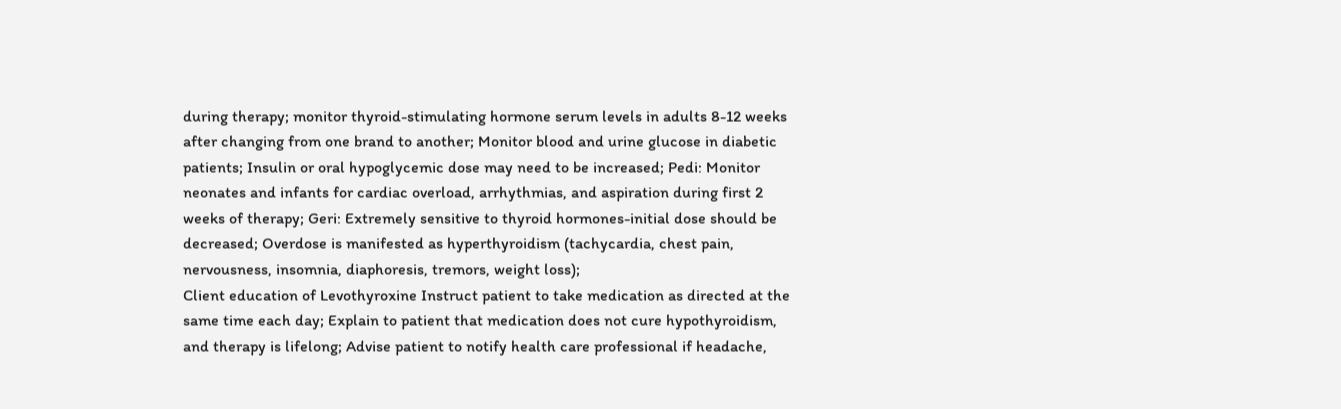during therapy; monitor thyroid-stimulating hormone serum levels in adults 8-12 weeks after changing from one brand to another; Monitor blood and urine glucose in diabetic patients; Insulin or oral hypoglycemic dose may need to be increased; Pedi: Monitor neonates and infants for cardiac overload, arrhythmias, and aspiration during first 2 weeks of therapy; Geri: Extremely sensitive to thyroid hormones-initial dose should be decreased; Overdose is manifested as hyperthyroidism (tachycardia, chest pain, nervousness, insomnia, diaphoresis, tremors, weight loss);
Client education of Levothyroxine Instruct patient to take medication as directed at the same time each day; Explain to patient that medication does not cure hypothyroidism, and therapy is lifelong; Advise patient to notify health care professional if headache,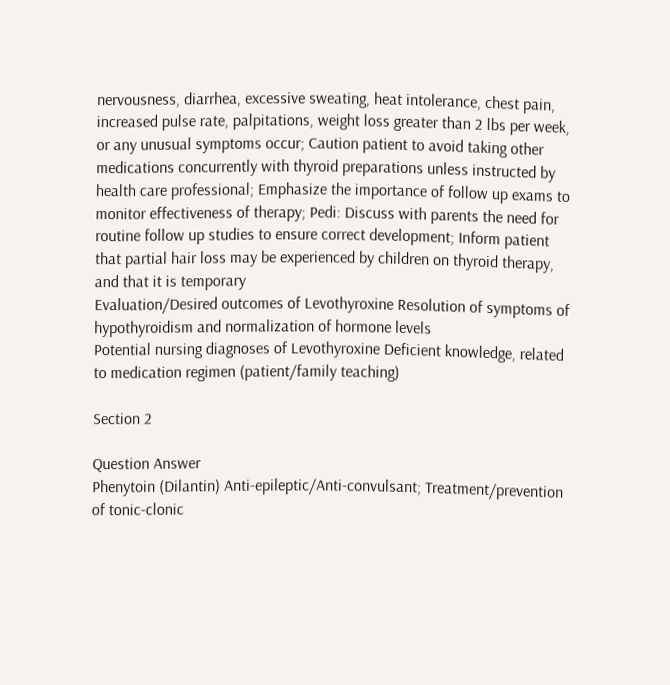nervousness, diarrhea, excessive sweating, heat intolerance, chest pain, increased pulse rate, palpitations, weight loss greater than 2 lbs per week, or any unusual symptoms occur; Caution patient to avoid taking other medications concurrently with thyroid preparations unless instructed by health care professional; Emphasize the importance of follow up exams to monitor effectiveness of therapy; Pedi: Discuss with parents the need for routine follow up studies to ensure correct development; Inform patient that partial hair loss may be experienced by children on thyroid therapy, and that it is temporary
Evaluation/Desired outcomes of Levothyroxine Resolution of symptoms of hypothyroidism and normalization of hormone levels
Potential nursing diagnoses of Levothyroxine Deficient knowledge, related to medication regimen (patient/family teaching)

Section 2

Question Answer
Phenytoin (Dilantin) Anti-epileptic/Anti-convulsant; Treatment/prevention of tonic-clonic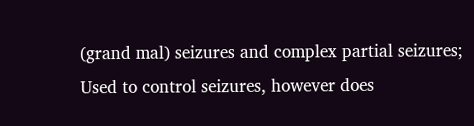(grand mal) seizures and complex partial seizures; Used to control seizures, however does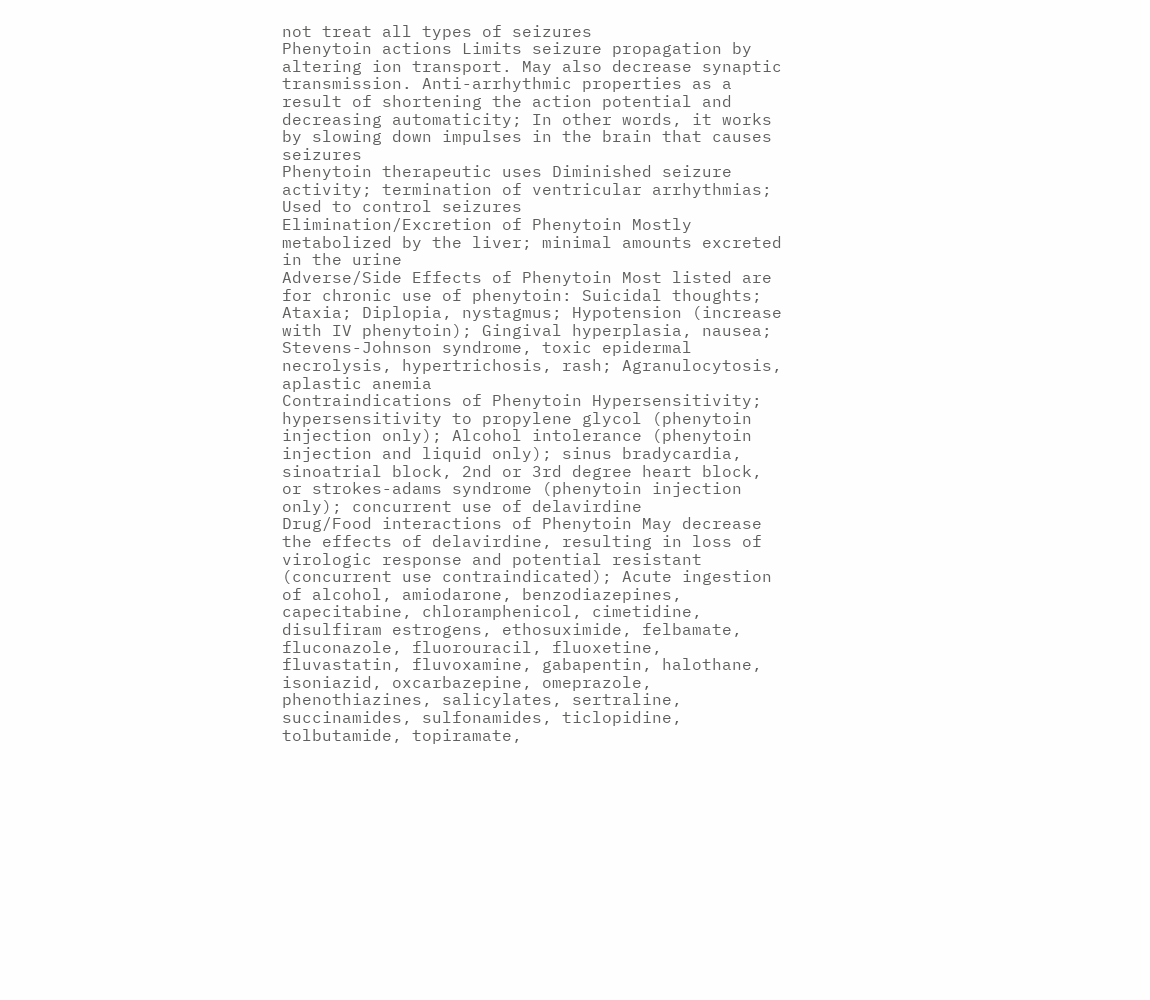not treat all types of seizures
Phenytoin actions Limits seizure propagation by altering ion transport. May also decrease synaptic transmission. Anti-arrhythmic properties as a result of shortening the action potential and decreasing automaticity; In other words, it works by slowing down impulses in the brain that causes seizures
Phenytoin therapeutic uses Diminished seizure activity; termination of ventricular arrhythmias; Used to control seizures
Elimination/Excretion of Phenytoin Mostly metabolized by the liver; minimal amounts excreted in the urine
Adverse/Side Effects of Phenytoin Most listed are for chronic use of phenytoin: Suicidal thoughts; Ataxia; Diplopia, nystagmus; Hypotension (increase with IV phenytoin); Gingival hyperplasia, nausea; Stevens-Johnson syndrome, toxic epidermal necrolysis, hypertrichosis, rash; Agranulocytosis, aplastic anemia
Contraindications of Phenytoin Hypersensitivity; hypersensitivity to propylene glycol (phenytoin injection only); Alcohol intolerance (phenytoin injection and liquid only); sinus bradycardia, sinoatrial block, 2nd or 3rd degree heart block, or strokes-adams syndrome (phenytoin injection only); concurrent use of delavirdine
Drug/Food interactions of Phenytoin May decrease the effects of delavirdine, resulting in loss of virologic response and potential resistant (concurrent use contraindicated); Acute ingestion of alcohol, amiodarone, benzodiazepines, capecitabine, chloramphenicol, cimetidine, disulfiram estrogens, ethosuximide, felbamate, fluconazole, fluorouracil, fluoxetine, fluvastatin, fluvoxamine, gabapentin, halothane, isoniazid, oxcarbazepine, omeprazole, phenothiazines, salicylates, sertraline, succinamides, sulfonamides, ticlopidine, tolbutamide, topiramate,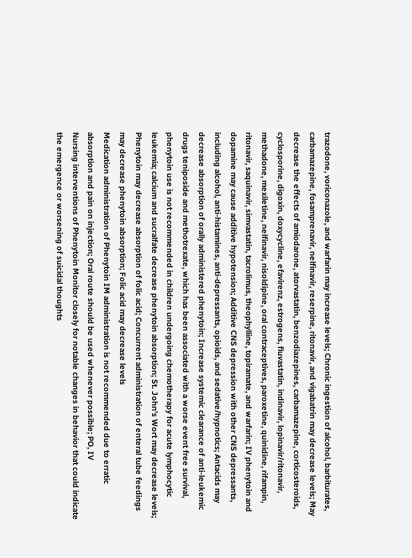trazodone, voriconazole, and warfarin may increase levels; Chronic ingestion of alcohol, barbiturates, carbamazepine, fosamprenavir, nelfinavir, reserpine, ritonavir, and vigabatrin may decrease levels; May decrease the effects of amiodarone, atorvastatin, benzodiazepines, carbamazepine, corticosteroids, cyclosporine, digoxin, doxycycline, efavirenz, estrogens, fluvastatin, indinavir, lopinavir/ritonavir, methadone, mexiletine, nelfinavir, nisoldipine, oral contraceptives, paroxetine, quinidine, rifampin, ritonavir, saquinavir, simvastatin, tacrolimus, theophylline, topiramate, and warfarin; IV phenytoin and dopamine may cause additive hypotension; Additive CNS depression with other CNS depressants, including alcohol, anti-histamines, anti-depressants, opioids, and sedative/hypnotics; Antacids may decrease absorption of orally administered phenytoin; Increase systemic clearance of anti-leukemic drugs teniposide and methotrexate, which has been associated with a worse event free survival, phenytoin use is not recommended in children undergoing chemotherapy for acute lymphocytic leukemia; calcium and sucralfate decrease phenytoin absorption; St. John’s Wort may decrease levels; Phenytoin may decrease absorption of folic acid; Concurrent administration of enteral tube feedings may decrease phenytoin absorption; Folic acid may decrease levels
Medication administration of Phenytoin IM administration is not recommended due to erratic absorption and pain on injection; Oral route should be used whenever possible; PO, IV
Nursing interventions of Phenytoin Monitor closely for notable changes in behavior that could indicate the emergence or worsening of suicidal thoughts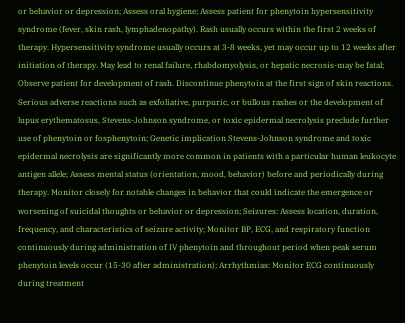or behavior or depression; Assess oral hygiene; Assess patient for phenytoin hypersensitivity syndrome (fever, skin rash, lymphadenopathy). Rash usually occurs within the first 2 weeks of therapy. Hypersensitivity syndrome usually occurs at 3-8 weeks, yet may occur up to 12 weeks after initiation of therapy. May lead to renal failure, rhabdomyolysis, or hepatic necrosis-may be fatal; Observe patient for development of rash. Discontinue phenytoin at the first sign of skin reactions. Serious adverse reactions such as exfoliative, purpuric, or bullous rashes or the development of lupus erythematosus, Stevens-Johnson syndrome, or toxic epidermal necrolysis preclude further use of phenytoin or fosphenytoin; Genetic implication Stevens-Johnson syndrome and toxic epidermal necrolysis are significantly more common in patients with a particular human leukocyte antigen allele; Assess mental status (orientation, mood, behavior) before and periodically during therapy. Monitor closely for notable changes in behavior that could indicate the emergence or worsening of suicidal thoughts or behavior or depression; Seizures: Assess location, duration, frequency, and characteristics of seizure activity; Monitor BP, ECG, and respiratory function continuously during administration of IV phenytoin and throughout period when peak serum phenytoin levels occur (15-30 after administration); Arrhythmias: Monitor ECG continuously during treatment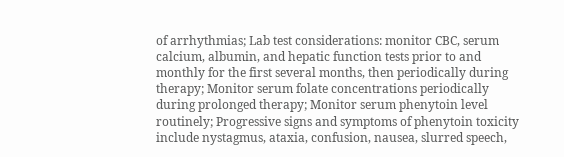of arrhythmias; Lab test considerations: monitor CBC, serum calcium, albumin, and hepatic function tests prior to and monthly for the first several months, then periodically during therapy; Monitor serum folate concentrations periodically during prolonged therapy; Monitor serum phenytoin level routinely; Progressive signs and symptoms of phenytoin toxicity include nystagmus, ataxia, confusion, nausea, slurred speech,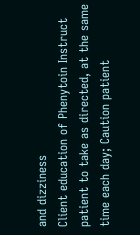and dizziness
Client education of Phenytoin Instruct patient to take as directed, at the same time each day; Caution patient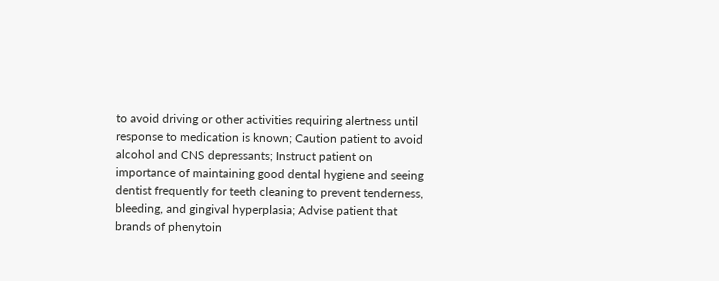to avoid driving or other activities requiring alertness until response to medication is known; Caution patient to avoid alcohol and CNS depressants; Instruct patient on importance of maintaining good dental hygiene and seeing dentist frequently for teeth cleaning to prevent tenderness, bleeding, and gingival hyperplasia; Advise patient that brands of phenytoin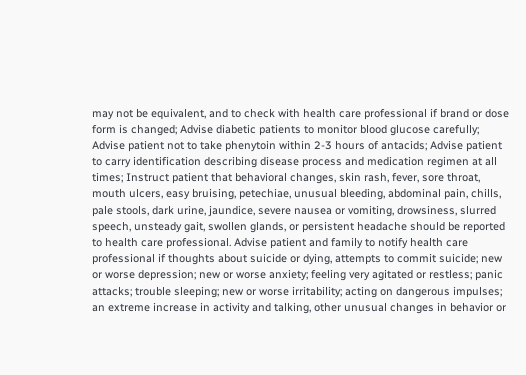may not be equivalent, and to check with health care professional if brand or dose form is changed; Advise diabetic patients to monitor blood glucose carefully; Advise patient not to take phenytoin within 2-3 hours of antacids; Advise patient to carry identification describing disease process and medication regimen at all times; Instruct patient that behavioral changes, skin rash, fever, sore throat, mouth ulcers, easy bruising, petechiae, unusual bleeding, abdominal pain, chills, pale stools, dark urine, jaundice, severe nausea or vomiting, drowsiness, slurred speech, unsteady gait, swollen glands, or persistent headache should be reported to health care professional. Advise patient and family to notify health care professional if thoughts about suicide or dying, attempts to commit suicide; new or worse depression; new or worse anxiety; feeling very agitated or restless; panic attacks; trouble sleeping; new or worse irritability; acting on dangerous impulses; an extreme increase in activity and talking, other unusual changes in behavior or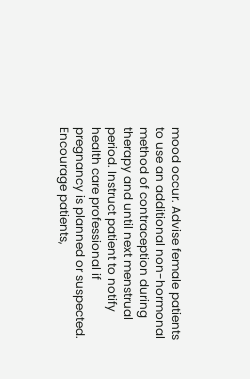mood occur. Advise female patients to use an additional non-hormonal method of contraception during therapy and until next menstrual period. Instruct patient to notify health care professional if pregnancy is planned or suspected. Encourage patients,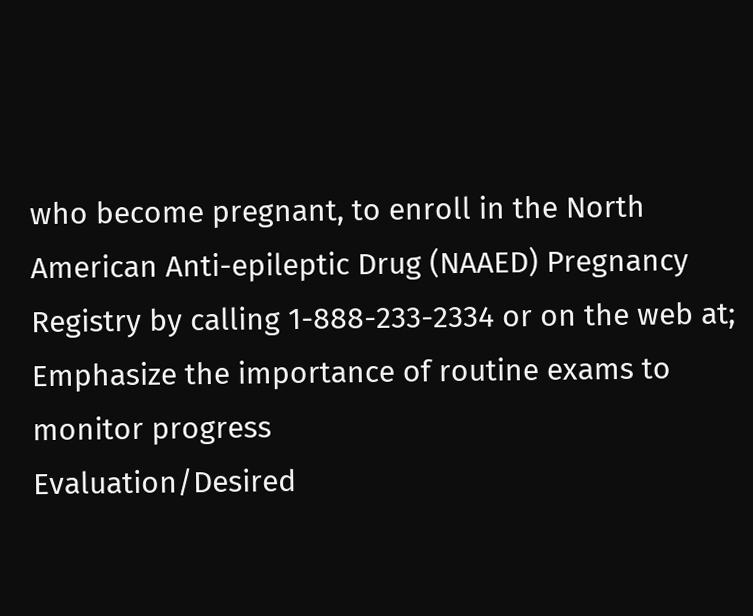who become pregnant, to enroll in the North American Anti-epileptic Drug (NAAED) Pregnancy Registry by calling 1-888-233-2334 or on the web at; Emphasize the importance of routine exams to monitor progress
Evaluation/Desired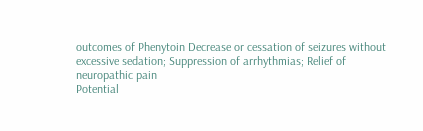outcomes of Phenytoin Decrease or cessation of seizures without excessive sedation; Suppression of arrhythmias; Relief of neuropathic pain
Potential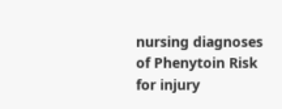nursing diagnoses of Phenytoin Risk for injury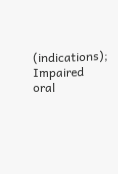(indications); Impaired oral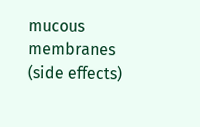mucous membranes (side effects)